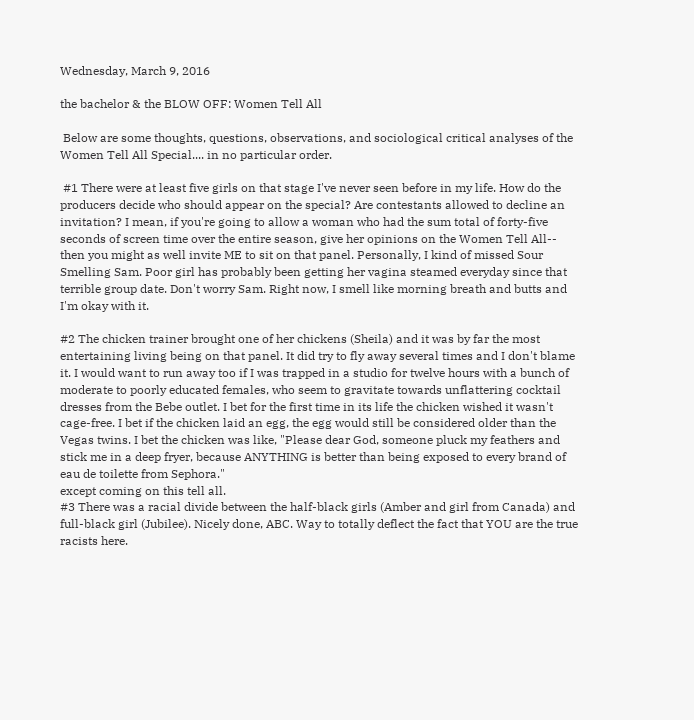Wednesday, March 9, 2016

the bachelor & the BLOW OFF: Women Tell All

 Below are some thoughts, questions, observations, and sociological critical analyses of the Women Tell All Special.... in no particular order.

 #1 There were at least five girls on that stage I've never seen before in my life. How do the producers decide who should appear on the special? Are contestants allowed to decline an invitation? I mean, if you're going to allow a woman who had the sum total of forty-five seconds of screen time over the entire season, give her opinions on the Women Tell All-- then you might as well invite ME to sit on that panel. Personally, I kind of missed Sour Smelling Sam. Poor girl has probably been getting her vagina steamed everyday since that terrible group date. Don't worry Sam. Right now, I smell like morning breath and butts and I'm okay with it.

#2 The chicken trainer brought one of her chickens (Sheila) and it was by far the most entertaining living being on that panel. It did try to fly away several times and I don't blame it. I would want to run away too if I was trapped in a studio for twelve hours with a bunch of moderate to poorly educated females, who seem to gravitate towards unflattering cocktail dresses from the Bebe outlet. I bet for the first time in its life the chicken wished it wasn't cage-free. I bet if the chicken laid an egg, the egg would still be considered older than the Vegas twins. I bet the chicken was like, "Please dear God, someone pluck my feathers and stick me in a deep fryer, because ANYTHING is better than being exposed to every brand of eau de toilette from Sephora."
except coming on this tell all.
#3 There was a racial divide between the half-black girls (Amber and girl from Canada) and full-black girl (Jubilee). Nicely done, ABC. Way to totally deflect the fact that YOU are the true racists here.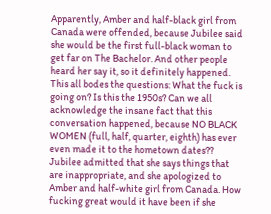Apparently, Amber and half-black girl from Canada were offended, because Jubilee said she would be the first full-black woman to get far on The Bachelor. And other people heard her say it, so it definitely happened.
This all bodes the questions: What the fuck is going on? Is this the 1950s? Can we all acknowledge the insane fact that this conversation happened, because NO BLACK WOMEN (full, half, quarter, eighth) has ever even made it to the hometown dates?? Jubilee admitted that she says things that are inappropriate, and she apologized to Amber and half-white girl from Canada. How fucking great would it have been if she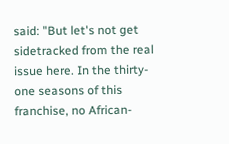said: "But let's not get sidetracked from the real issue here. In the thirty-one seasons of this franchise, no African-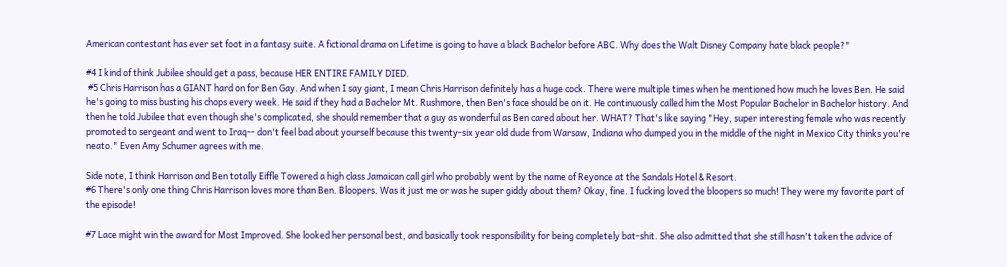American contestant has ever set foot in a fantasy suite. A fictional drama on Lifetime is going to have a black Bachelor before ABC. Why does the Walt Disney Company hate black people?"

#4 I kind of think Jubilee should get a pass, because HER ENTIRE FAMILY DIED.
 #5 Chris Harrison has a GIANT hard on for Ben Gay. And when I say giant, I mean Chris Harrison definitely has a huge cock. There were multiple times when he mentioned how much he loves Ben. He said he's going to miss busting his chops every week. He said if they had a Bachelor Mt. Rushmore, then Ben's face should be on it. He continuously called him the Most Popular Bachelor in Bachelor history. And then he told Jubilee that even though she's complicated, she should remember that a guy as wonderful as Ben cared about her. WHAT? That's like saying "Hey, super interesting female who was recently promoted to sergeant and went to Iraq-- don't feel bad about yourself because this twenty-six year old dude from Warsaw, Indiana who dumped you in the middle of the night in Mexico City thinks you're neato." Even Amy Schumer agrees with me.

Side note, I think Harrison and Ben totally Eiffle Towered a high class Jamaican call girl who probably went by the name of Reyonce at the Sandals Hotel & Resort.
#6 There's only one thing Chris Harrison loves more than Ben. Bloopers. Was it just me or was he super giddy about them? Okay, fine. I fucking loved the bloopers so much! They were my favorite part of the episode!

#7 Lace might win the award for Most Improved. She looked her personal best, and basically took responsibility for being completely bat-shit. She also admitted that she still hasn't taken the advice of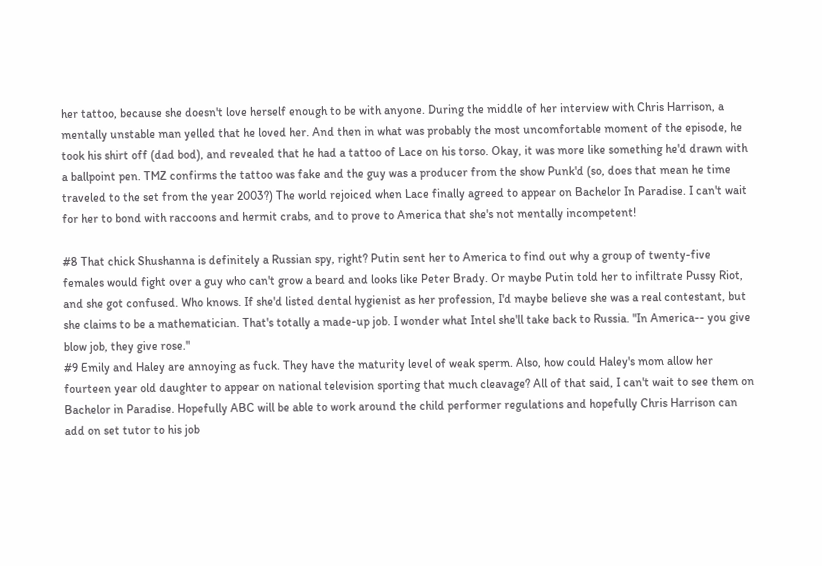her tattoo, because she doesn't love herself enough to be with anyone. During the middle of her interview with Chris Harrison, a mentally unstable man yelled that he loved her. And then in what was probably the most uncomfortable moment of the episode, he took his shirt off (dad bod), and revealed that he had a tattoo of Lace on his torso. Okay, it was more like something he'd drawn with a ballpoint pen. TMZ confirms the tattoo was fake and the guy was a producer from the show Punk'd (so, does that mean he time traveled to the set from the year 2003?) The world rejoiced when Lace finally agreed to appear on Bachelor In Paradise. I can't wait for her to bond with raccoons and hermit crabs, and to prove to America that she's not mentally incompetent!

#8 That chick Shushanna is definitely a Russian spy, right? Putin sent her to America to find out why a group of twenty-five females would fight over a guy who can't grow a beard and looks like Peter Brady. Or maybe Putin told her to infiltrate Pussy Riot, and she got confused. Who knows. If she'd listed dental hygienist as her profession, I'd maybe believe she was a real contestant, but she claims to be a mathematician. That's totally a made-up job. I wonder what Intel she'll take back to Russia. "In America-- you give blow job, they give rose."
#9 Emily and Haley are annoying as fuck. They have the maturity level of weak sperm. Also, how could Haley's mom allow her fourteen year old daughter to appear on national television sporting that much cleavage? All of that said, I can't wait to see them on Bachelor in Paradise. Hopefully ABC will be able to work around the child performer regulations and hopefully Chris Harrison can add on set tutor to his job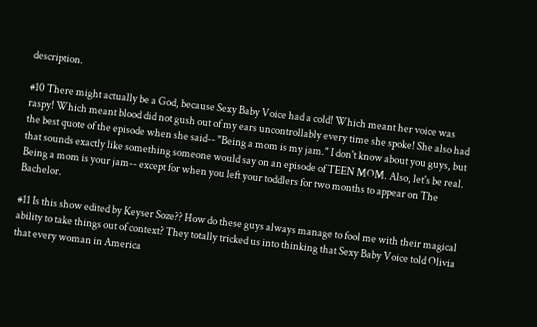description.

#10 There might actually be a God, because Sexy Baby Voice had a cold! Which meant her voice was raspy! Which meant blood did not gush out of my ears uncontrollably every time she spoke! She also had the best quote of the episode when she said-- "Being a mom is my jam." I don't know about you guys, but that sounds exactly like something someone would say on an episode of TEEN MOM. Also, let's be real. Being a mom is your jam-- except for when you left your toddlers for two months to appear on The Bachelor.

#11 Is this show edited by Keyser Soze?? How do these guys always manage to fool me with their magical ability to take things out of context? They totally tricked us into thinking that Sexy Baby Voice told Olivia that every woman in America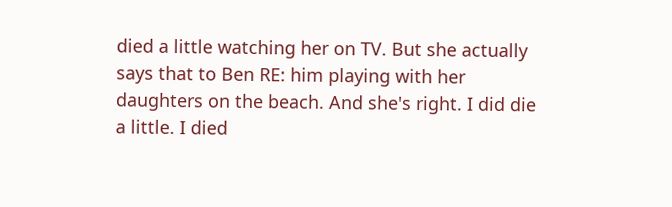died a little watching her on TV. But she actually says that to Ben RE: him playing with her daughters on the beach. And she's right. I did die a little. I died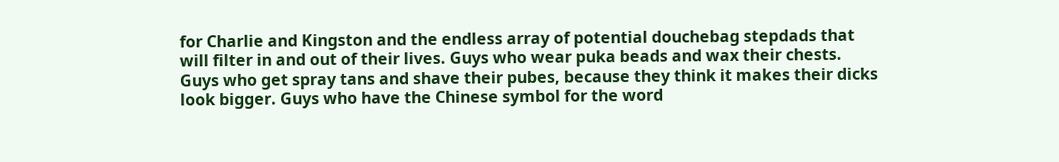for Charlie and Kingston and the endless array of potential douchebag stepdads that will filter in and out of their lives. Guys who wear puka beads and wax their chests. Guys who get spray tans and shave their pubes, because they think it makes their dicks look bigger. Guys who have the Chinese symbol for the word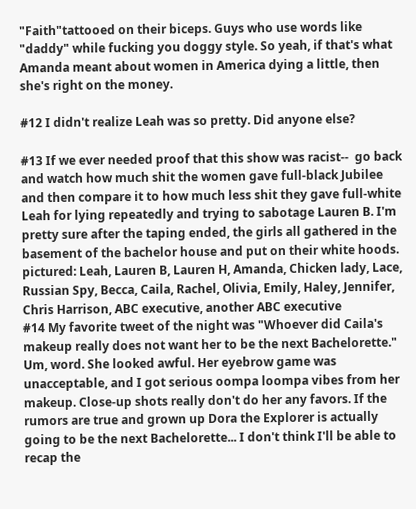"Faith"tattooed on their biceps. Guys who use words like "daddy" while fucking you doggy style. So yeah, if that's what Amanda meant about women in America dying a little, then she's right on the money.

#12 I didn't realize Leah was so pretty. Did anyone else?

#13 If we ever needed proof that this show was racist--  go back and watch how much shit the women gave full-black Jubilee and then compare it to how much less shit they gave full-white Leah for lying repeatedly and trying to sabotage Lauren B. I'm pretty sure after the taping ended, the girls all gathered in the basement of the bachelor house and put on their white hoods.
pictured: Leah, Lauren B, Lauren H, Amanda, Chicken lady, Lace, Russian Spy, Becca, Caila, Rachel, Olivia, Emily, Haley, Jennifer, Chris Harrison, ABC executive, another ABC executive
#14 My favorite tweet of the night was "Whoever did Caila's makeup really does not want her to be the next Bachelorette." Um, word. She looked awful. Her eyebrow game was unacceptable, and I got serious oompa loompa vibes from her makeup. Close-up shots really don't do her any favors. If the rumors are true and grown up Dora the Explorer is actually going to be the next Bachelorette... I don't think I'll be able to recap the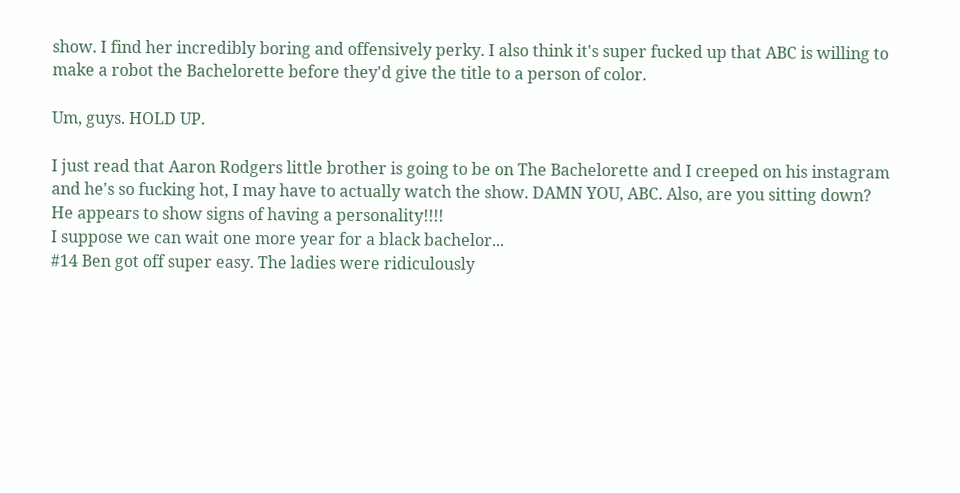show. I find her incredibly boring and offensively perky. I also think it's super fucked up that ABC is willing to make a robot the Bachelorette before they'd give the title to a person of color.

Um, guys. HOLD UP.

I just read that Aaron Rodgers little brother is going to be on The Bachelorette and I creeped on his instagram and he's so fucking hot, I may have to actually watch the show. DAMN YOU, ABC. Also, are you sitting down? He appears to show signs of having a personality!!!!
I suppose we can wait one more year for a black bachelor...
#14 Ben got off super easy. The ladies were ridiculously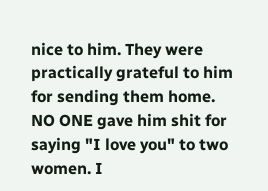nice to him. They were practically grateful to him for sending them home. NO ONE gave him shit for saying "I love you" to two women. I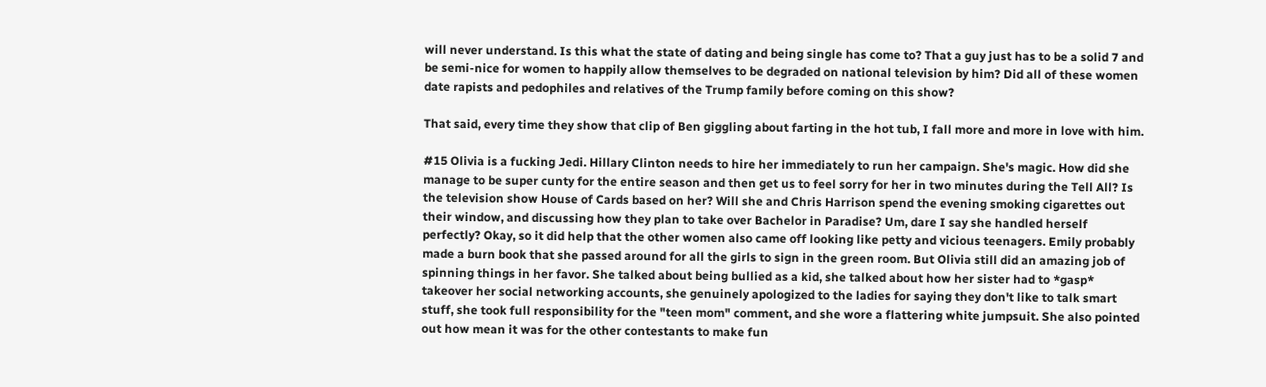will never understand. Is this what the state of dating and being single has come to? That a guy just has to be a solid 7 and be semi-nice for women to happily allow themselves to be degraded on national television by him? Did all of these women date rapists and pedophiles and relatives of the Trump family before coming on this show?

That said, every time they show that clip of Ben giggling about farting in the hot tub, I fall more and more in love with him.

#15 Olivia is a fucking Jedi. Hillary Clinton needs to hire her immediately to run her campaign. She's magic. How did she manage to be super cunty for the entire season and then get us to feel sorry for her in two minutes during the Tell All? Is the television show House of Cards based on her? Will she and Chris Harrison spend the evening smoking cigarettes out their window, and discussing how they plan to take over Bachelor in Paradise? Um, dare I say she handled herself perfectly? Okay, so it did help that the other women also came off looking like petty and vicious teenagers. Emily probably made a burn book that she passed around for all the girls to sign in the green room. But Olivia still did an amazing job of spinning things in her favor. She talked about being bullied as a kid, she talked about how her sister had to *gasp* takeover her social networking accounts, she genuinely apologized to the ladies for saying they don't like to talk smart stuff, she took full responsibility for the "teen mom" comment, and she wore a flattering white jumpsuit. She also pointed out how mean it was for the other contestants to make fun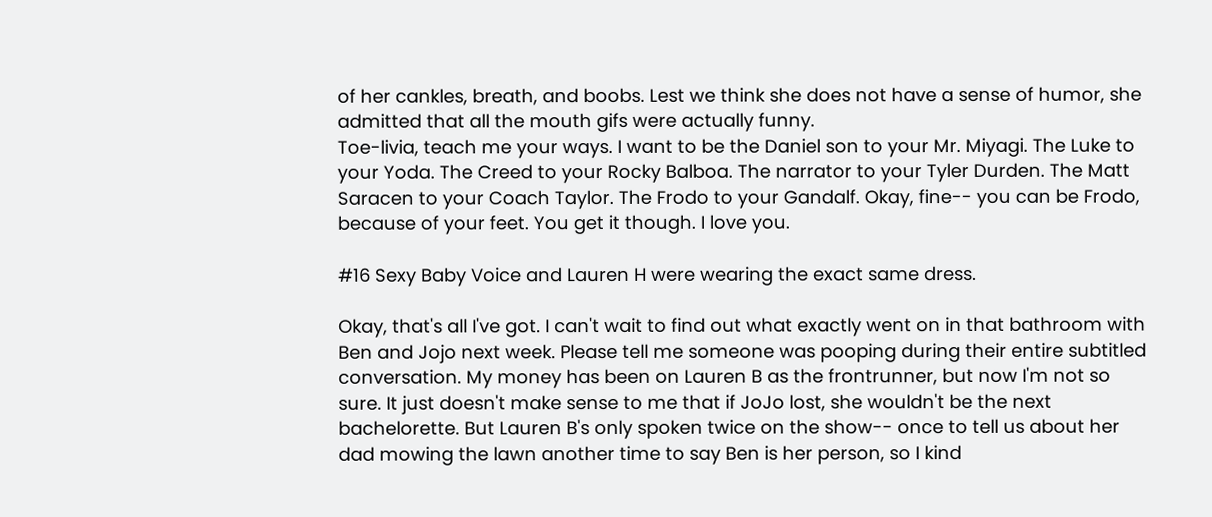of her cankles, breath, and boobs. Lest we think she does not have a sense of humor, she admitted that all the mouth gifs were actually funny.
Toe-livia, teach me your ways. I want to be the Daniel son to your Mr. Miyagi. The Luke to your Yoda. The Creed to your Rocky Balboa. The narrator to your Tyler Durden. The Matt Saracen to your Coach Taylor. The Frodo to your Gandalf. Okay, fine-- you can be Frodo, because of your feet. You get it though. I love you.

#16 Sexy Baby Voice and Lauren H were wearing the exact same dress.

Okay, that's all I've got. I can't wait to find out what exactly went on in that bathroom with Ben and Jojo next week. Please tell me someone was pooping during their entire subtitled conversation. My money has been on Lauren B as the frontrunner, but now I'm not so sure. It just doesn't make sense to me that if JoJo lost, she wouldn't be the next bachelorette. But Lauren B's only spoken twice on the show-- once to tell us about her dad mowing the lawn another time to say Ben is her person, so I kind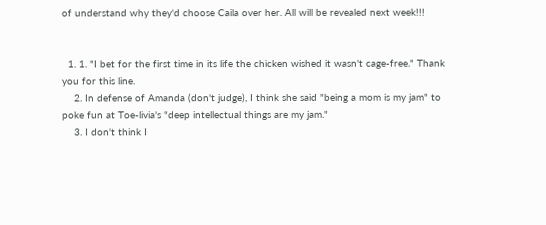of understand why they'd choose Caila over her. All will be revealed next week!!!


  1. 1. "I bet for the first time in its life the chicken wished it wasn't cage-free." Thank you for this line.
    2. In defense of Amanda (don't judge), I think she said "being a mom is my jam" to poke fun at Toe-livia's "deep intellectual things are my jam."
    3. I don't think I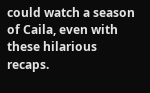could watch a season of Caila, even with these hilarious recaps.